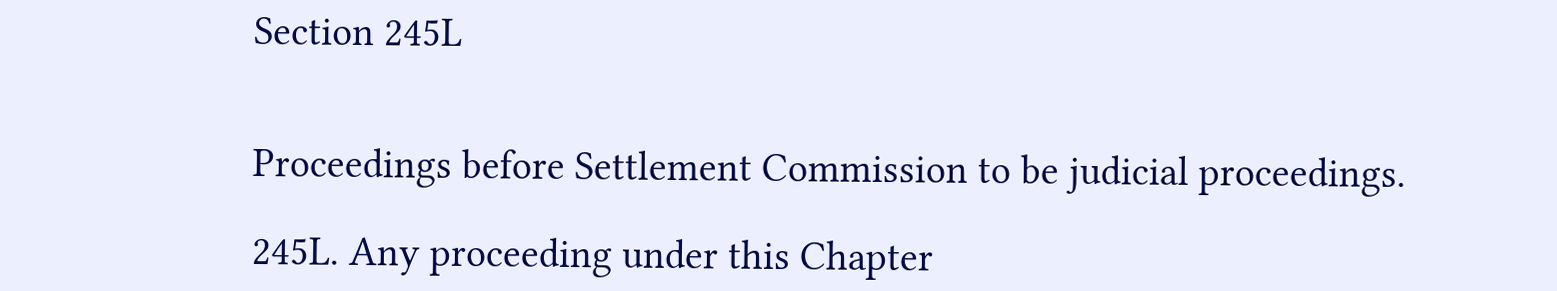Section 245L


Proceedings before Settlement Commission to be judicial proceedings.

245L. Any proceeding under this Chapter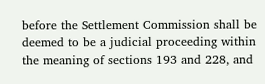before the Settlement Commission shall be deemed to be a judicial proceeding within the meaning of sections 193 and 228, and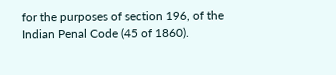for the purposes of section 196, of the Indian Penal Code (45 of 1860).